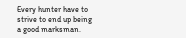Every hunter have to strive to end up being a good marksman.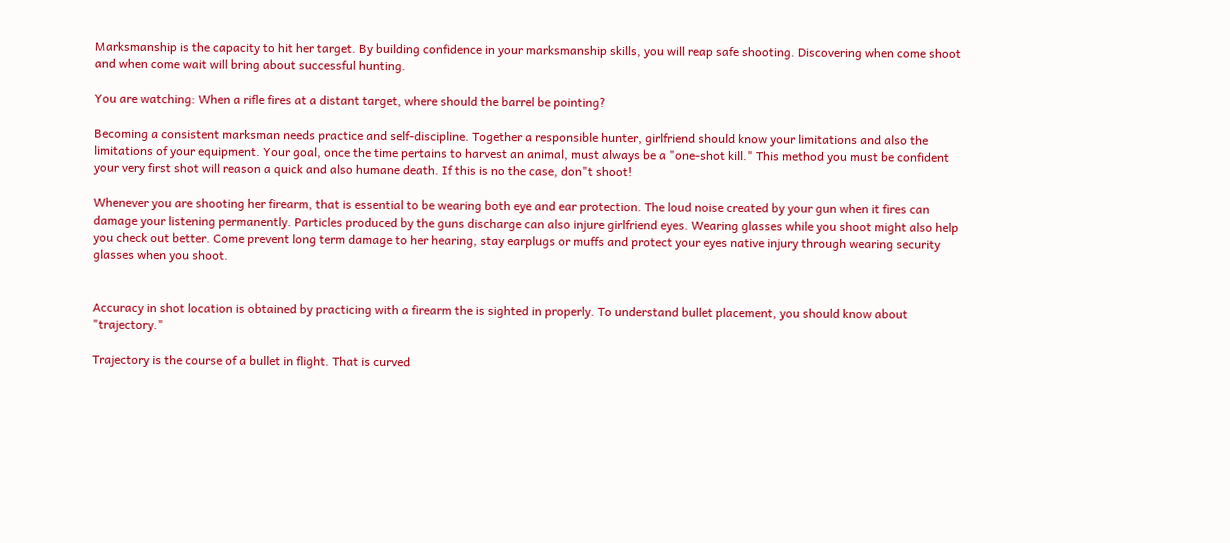Marksmanship is the capacity to hit her target. By building confidence in your marksmanship skills, you will reap safe shooting. Discovering when come shoot and when come wait will bring about successful hunting.

You are watching: When a rifle fires at a distant target, where should the barrel be pointing?

Becoming a consistent marksman needs practice and self-discipline. Together a responsible hunter, girlfriend should know your limitations and also the limitations of your equipment. Your goal, once the time pertains to harvest an animal, must always be a "one-shot kill." This method you must be confident your very first shot will reason a quick and also humane death. If this is no the case, don"t shoot!

Whenever you are shooting her firearm, that is essential to be wearing both eye and ear protection. The loud noise created by your gun when it fires can damage your listening permanently. Particles produced by the guns discharge can also injure girlfriend eyes. Wearing glasses while you shoot might also help you check out better. Come prevent long term damage to her hearing, stay earplugs or muffs and protect your eyes native injury through wearing security glasses when you shoot.


Accuracy in shot location is obtained by practicing with a firearm the is sighted in properly. To understand bullet placement, you should know about "trajectory."

Trajectory is the course of a bullet in flight. That is curved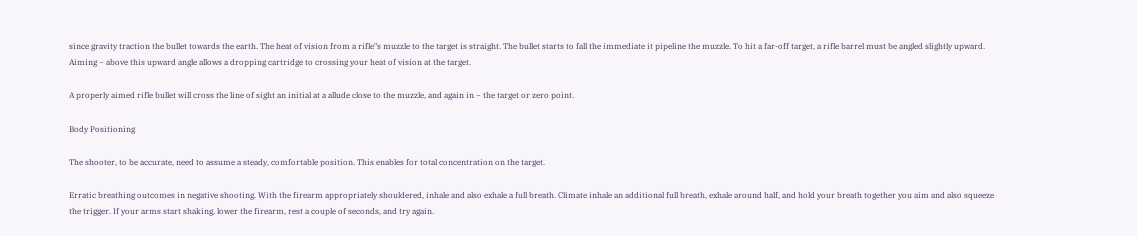since gravity traction the bullet towards the earth. The heat of vision from a rifle"s muzzle to the target is straight. The bullet starts to fall the immediate it pipeline the muzzle. To hit a far-off target, a rifle barrel must be angled slightly upward. Aiming ~ above this upward angle allows a dropping cartridge to crossing your heat of vision at the target.

A properly aimed rifle bullet will cross the line of sight an initial at a allude close to the muzzle, and again in ~ the target or zero point.

Body Positioning

The shooter, to be accurate, need to assume a steady, comfortable position. This enables for total concentration on the target.

Erratic breathing outcomes in negative shooting. With the firearm appropriately shouldered, inhale and also exhale a full breath. Climate inhale an additional full breath, exhale around half, and hold your breath together you aim and also squeeze the trigger. If your arms start shaking, lower the firearm, rest a couple of seconds, and try again.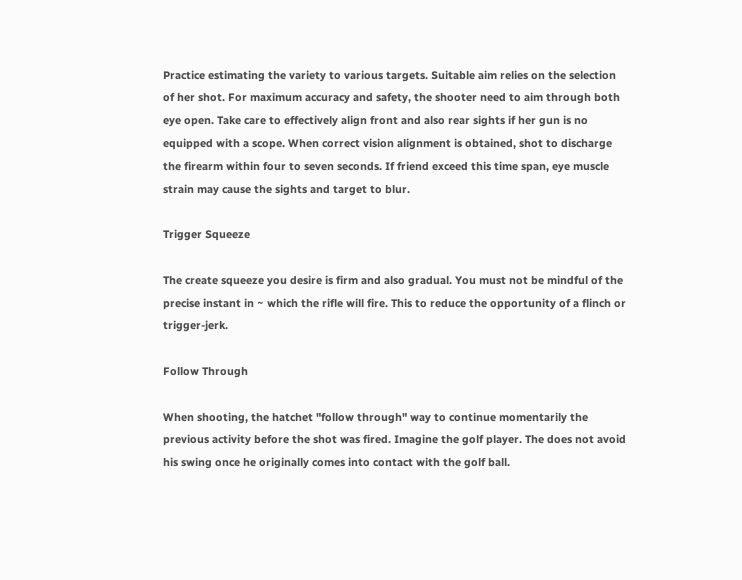Practice estimating the variety to various targets. Suitable aim relies on the selection of her shot. For maximum accuracy and safety, the shooter need to aim through both eye open. Take care to effectively align front and also rear sights if her gun is no equipped with a scope. When correct vision alignment is obtained, shot to discharge the firearm within four to seven seconds. If friend exceed this time span, eye muscle strain may cause the sights and target to blur.

Trigger Squeeze

The create squeeze you desire is firm and also gradual. You must not be mindful of the precise instant in ~ which the rifle will fire. This to reduce the opportunity of a flinch or trigger-jerk.

Follow Through

When shooting, the hatchet "follow through" way to continue momentarily the previous activity before the shot was fired. Imagine the golf player. The does not avoid his swing once he originally comes into contact with the golf ball.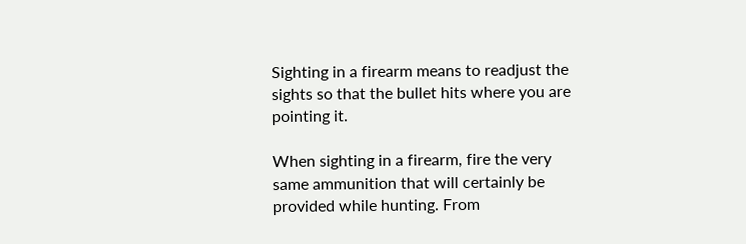Sighting in a firearm means to readjust the sights so that the bullet hits where you are pointing it.

When sighting in a firearm, fire the very same ammunition that will certainly be provided while hunting. From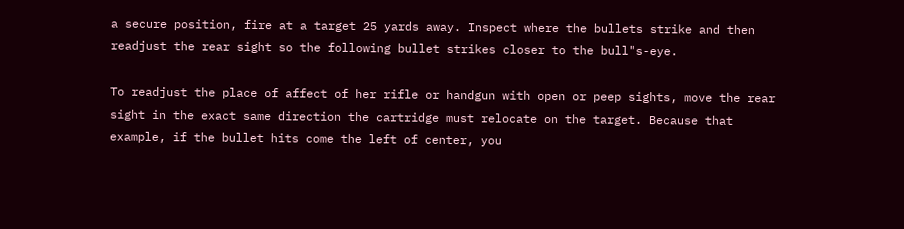a secure position, fire at a target 25 yards away. Inspect where the bullets strike and then readjust the rear sight so the following bullet strikes closer to the bull"s-eye.

To readjust the place of affect of her rifle or handgun with open or peep sights, move the rear sight in the exact same direction the cartridge must relocate on the target. Because that example, if the bullet hits come the left of center, you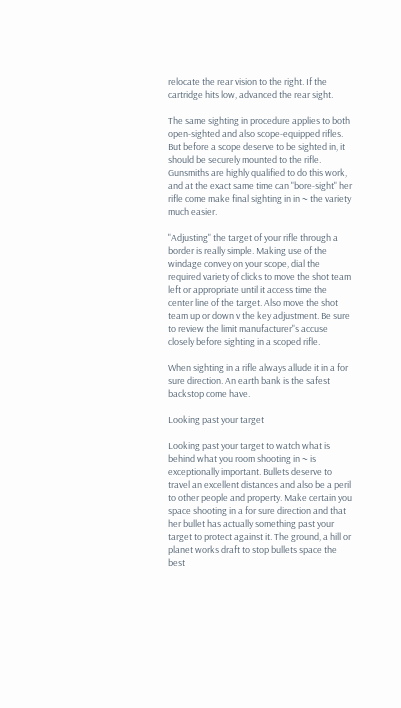relocate the rear vision to the right. If the cartridge hits low, advanced the rear sight.

The same sighting in procedure applies to both open-sighted and also scope-equipped rifles. But before a scope deserve to be sighted in, it should be securely mounted to the rifle. Gunsmiths are highly qualified to do this work, and at the exact same time can "bore-sight" her rifle come make final sighting in in ~ the variety much easier.

"Adjusting" the target of your rifle through a border is really simple. Making use of the windage convey on your scope, dial the required variety of clicks to move the shot team left or appropriate until it access time the center line of the target. Also move the shot team up or down v the key adjustment. Be sure to review the limit manufacturer"s accuse closely before sighting in a scoped rifle.

When sighting in a rifle always allude it in a for sure direction. An earth bank is the safest backstop come have.

Looking past your target

Looking past your target to watch what is behind what you room shooting in ~ is exceptionally important. Bullets deserve to travel an excellent distances and also be a peril to other people and property. Make certain you space shooting in a for sure direction and that her bullet has actually something past your target to protect against it. The ground, a hill or planet works draft to stop bullets space the best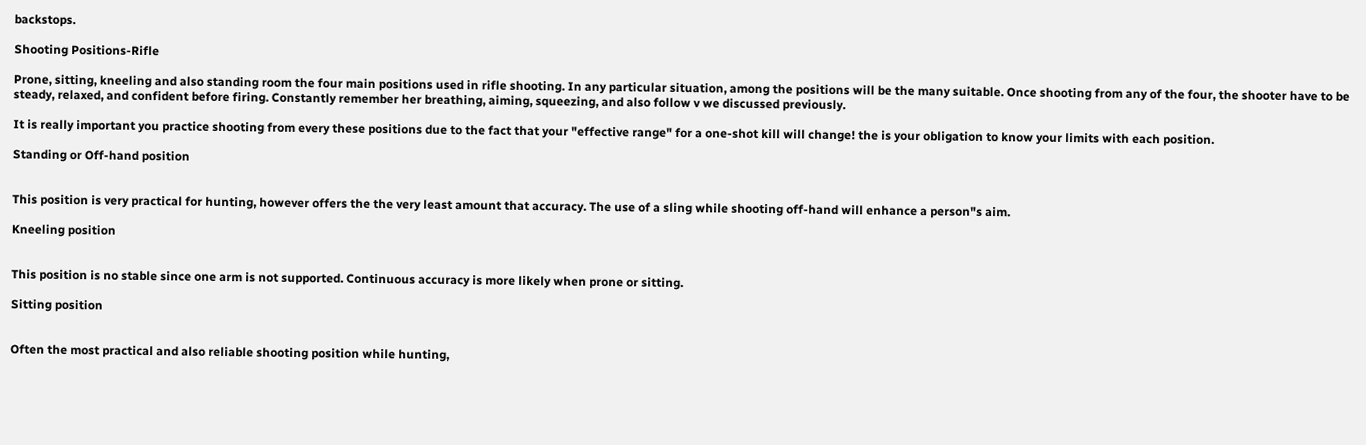backstops.

Shooting Positions-Rifle

Prone, sitting, kneeling and also standing room the four main positions used in rifle shooting. In any particular situation, among the positions will be the many suitable. Once shooting from any of the four, the shooter have to be steady, relaxed, and confident before firing. Constantly remember her breathing, aiming, squeezing, and also follow v we discussed previously.

It is really important you practice shooting from every these positions due to the fact that your "effective range" for a one-shot kill will change! the is your obligation to know your limits with each position.

Standing or Off-hand position


This position is very practical for hunting, however offers the the very least amount that accuracy. The use of a sling while shooting off-hand will enhance a person"s aim.

Kneeling position


This position is no stable since one arm is not supported. Continuous accuracy is more likely when prone or sitting.

Sitting position


Often the most practical and also reliable shooting position while hunting,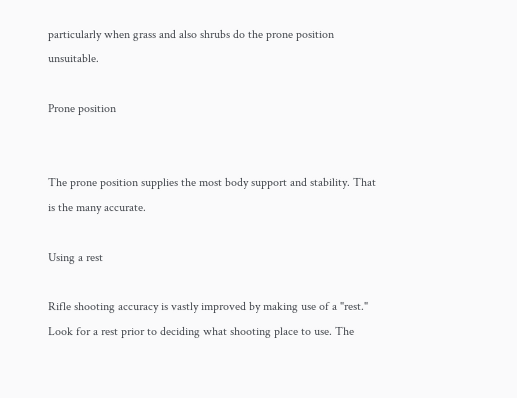particularly when grass and also shrubs do the prone position unsuitable.

Prone position


The prone position supplies the most body support and stability. That is the many accurate.

Using a rest

Rifle shooting accuracy is vastly improved by making use of a "rest." Look for a rest prior to deciding what shooting place to use. The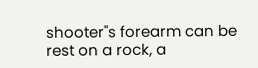shooter"s forearm can be rest on a rock, a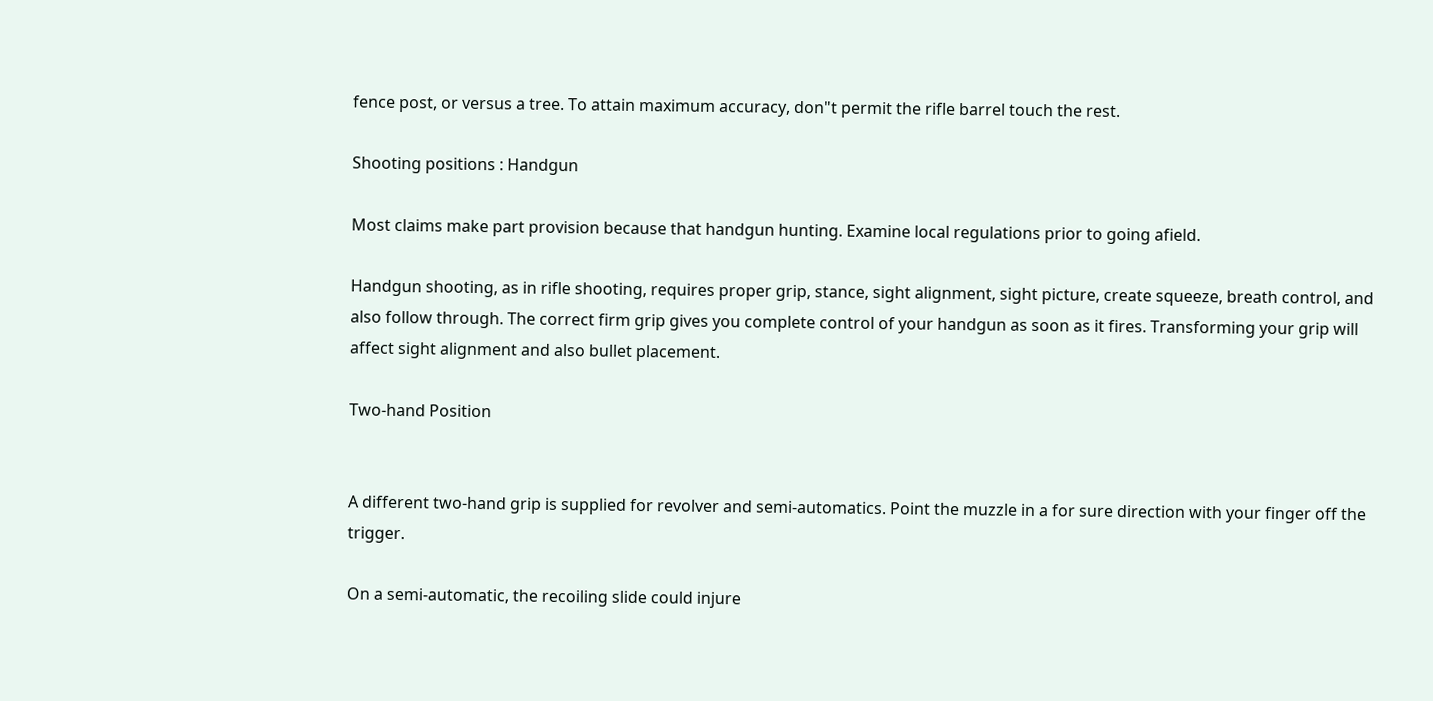fence post, or versus a tree. To attain maximum accuracy, don"t permit the rifle barrel touch the rest.

Shooting positions : Handgun

Most claims make part provision because that handgun hunting. Examine local regulations prior to going afield.

Handgun shooting, as in rifle shooting, requires proper grip, stance, sight alignment, sight picture, create squeeze, breath control, and also follow through. The correct firm grip gives you complete control of your handgun as soon as it fires. Transforming your grip will affect sight alignment and also bullet placement.

Two-hand Position


A different two-hand grip is supplied for revolver and semi-automatics. Point the muzzle in a for sure direction with your finger off the trigger.

On a semi-automatic, the recoiling slide could injure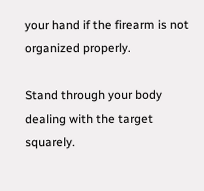your hand if the firearm is not organized properly.

Stand through your body dealing with the target squarely.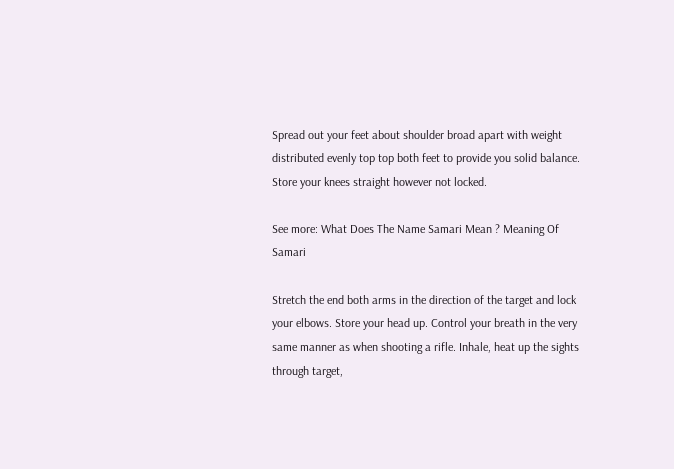Spread out your feet about shoulder broad apart with weight distributed evenly top top both feet to provide you solid balance. Store your knees straight however not locked.

See more: What Does The Name Samari Mean ? Meaning Of Samari

Stretch the end both arms in the direction of the target and lock your elbows. Store your head up. Control your breath in the very same manner as when shooting a rifle. Inhale, heat up the sights through target,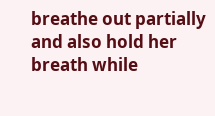breathe out partially and also hold her breath while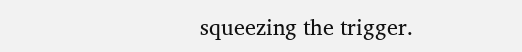squeezing the trigger.